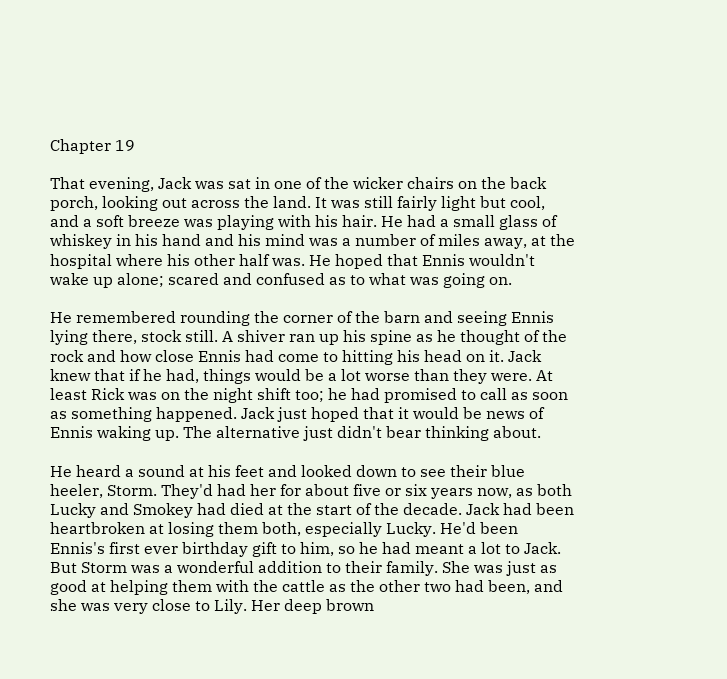Chapter 19

That evening, Jack was sat in one of the wicker chairs on the back porch, looking out across the land. It was still fairly light but cool, and a soft breeze was playing with his hair. He had a small glass of whiskey in his hand and his mind was a number of miles away, at the hospital where his other half was. He hoped that Ennis wouldn't wake up alone; scared and confused as to what was going on.

He remembered rounding the corner of the barn and seeing Ennis lying there, stock still. A shiver ran up his spine as he thought of the rock and how close Ennis had come to hitting his head on it. Jack knew that if he had, things would be a lot worse than they were. At least Rick was on the night shift too; he had promised to call as soon as something happened. Jack just hoped that it would be news of Ennis waking up. The alternative just didn't bear thinking about.

He heard a sound at his feet and looked down to see their blue heeler, Storm. They'd had her for about five or six years now, as both Lucky and Smokey had died at the start of the decade. Jack had been heartbroken at losing them both, especially Lucky. He'd been Ennis's first ever birthday gift to him, so he had meant a lot to Jack. But Storm was a wonderful addition to their family. She was just as good at helping them with the cattle as the other two had been, and she was very close to Lily. Her deep brown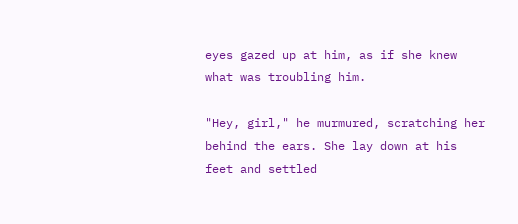eyes gazed up at him, as if she knew what was troubling him.

"Hey, girl," he murmured, scratching her behind the ears. She lay down at his feet and settled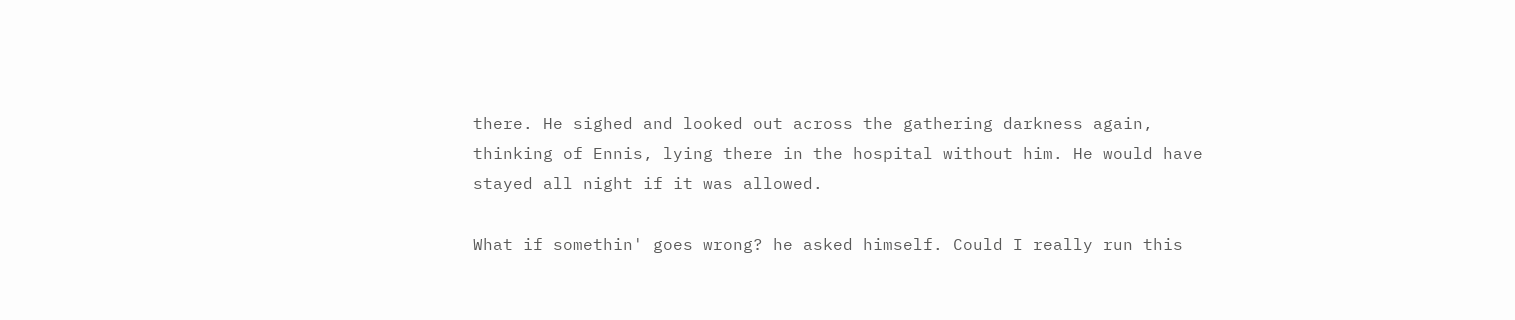there. He sighed and looked out across the gathering darkness again, thinking of Ennis, lying there in the hospital without him. He would have stayed all night if it was allowed.

What if somethin' goes wrong? he asked himself. Could I really run this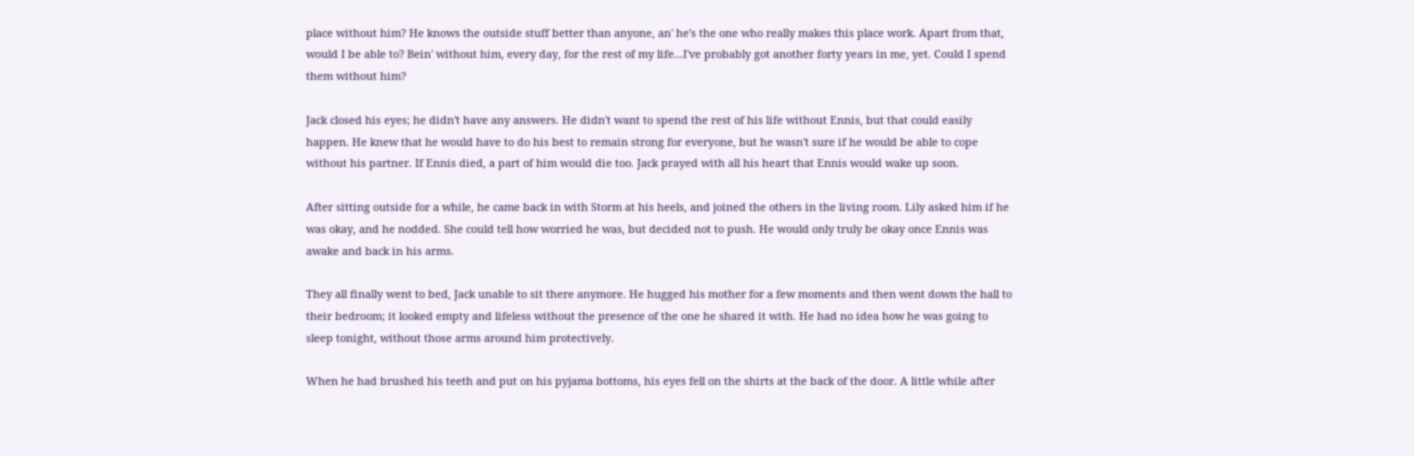place without him? He knows the outside stuff better than anyone, an' he's the one who really makes this place work. Apart from that, would I be able to? Bein' without him, every day, for the rest of my life...I've probably got another forty years in me, yet. Could I spend them without him?

Jack closed his eyes; he didn't have any answers. He didn't want to spend the rest of his life without Ennis, but that could easily happen. He knew that he would have to do his best to remain strong for everyone, but he wasn't sure if he would be able to cope without his partner. If Ennis died, a part of him would die too. Jack prayed with all his heart that Ennis would wake up soon.

After sitting outside for a while, he came back in with Storm at his heels, and joined the others in the living room. Lily asked him if he was okay, and he nodded. She could tell how worried he was, but decided not to push. He would only truly be okay once Ennis was awake and back in his arms.

They all finally went to bed, Jack unable to sit there anymore. He hugged his mother for a few moments and then went down the hall to their bedroom; it looked empty and lifeless without the presence of the one he shared it with. He had no idea how he was going to sleep tonight, without those arms around him protectively.

When he had brushed his teeth and put on his pyjama bottoms, his eyes fell on the shirts at the back of the door. A little while after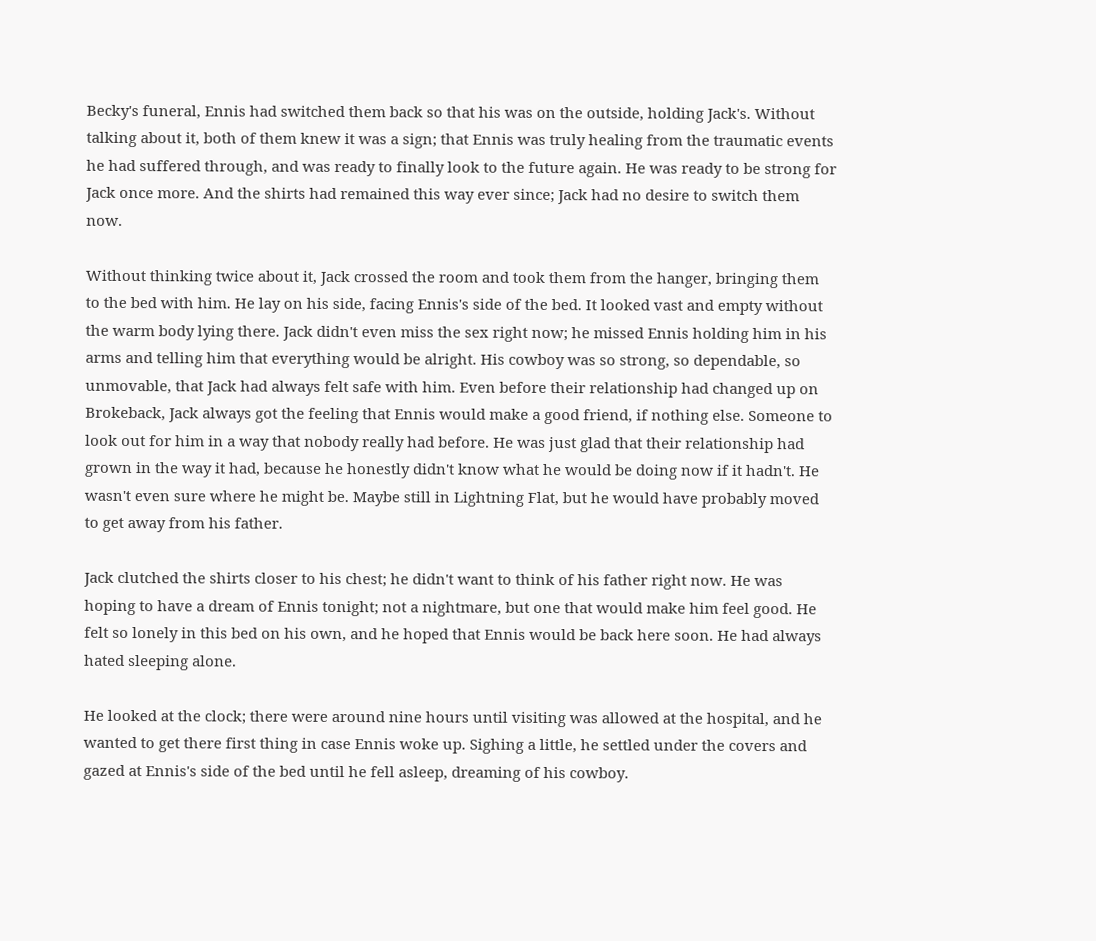Becky's funeral, Ennis had switched them back so that his was on the outside, holding Jack's. Without talking about it, both of them knew it was a sign; that Ennis was truly healing from the traumatic events he had suffered through, and was ready to finally look to the future again. He was ready to be strong for Jack once more. And the shirts had remained this way ever since; Jack had no desire to switch them now.

Without thinking twice about it, Jack crossed the room and took them from the hanger, bringing them to the bed with him. He lay on his side, facing Ennis's side of the bed. It looked vast and empty without the warm body lying there. Jack didn't even miss the sex right now; he missed Ennis holding him in his arms and telling him that everything would be alright. His cowboy was so strong, so dependable, so unmovable, that Jack had always felt safe with him. Even before their relationship had changed up on Brokeback, Jack always got the feeling that Ennis would make a good friend, if nothing else. Someone to look out for him in a way that nobody really had before. He was just glad that their relationship had grown in the way it had, because he honestly didn't know what he would be doing now if it hadn't. He wasn't even sure where he might be. Maybe still in Lightning Flat, but he would have probably moved to get away from his father.

Jack clutched the shirts closer to his chest; he didn't want to think of his father right now. He was hoping to have a dream of Ennis tonight; not a nightmare, but one that would make him feel good. He felt so lonely in this bed on his own, and he hoped that Ennis would be back here soon. He had always hated sleeping alone.

He looked at the clock; there were around nine hours until visiting was allowed at the hospital, and he wanted to get there first thing in case Ennis woke up. Sighing a little, he settled under the covers and gazed at Ennis's side of the bed until he fell asleep, dreaming of his cowboy.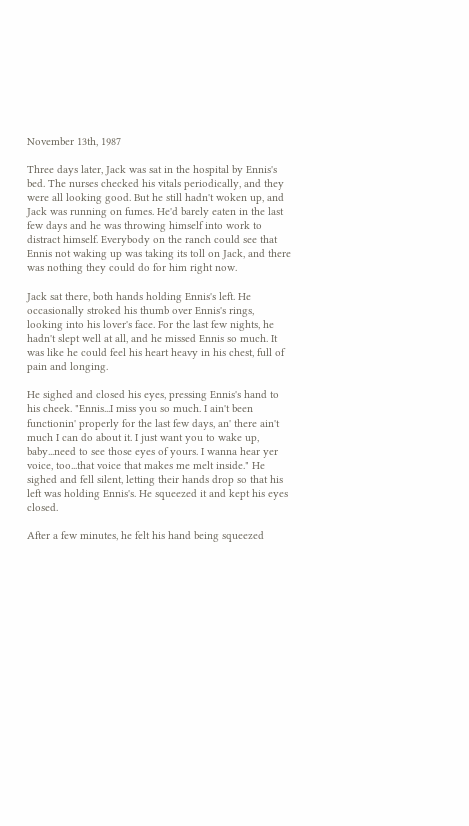November 13th, 1987

Three days later, Jack was sat in the hospital by Ennis's bed. The nurses checked his vitals periodically, and they were all looking good. But he still hadn't woken up, and Jack was running on fumes. He'd barely eaten in the last few days and he was throwing himself into work to distract himself. Everybody on the ranch could see that Ennis not waking up was taking its toll on Jack, and there was nothing they could do for him right now.

Jack sat there, both hands holding Ennis's left. He occasionally stroked his thumb over Ennis's rings, looking into his lover's face. For the last few nights, he hadn't slept well at all, and he missed Ennis so much. It was like he could feel his heart heavy in his chest, full of pain and longing.

He sighed and closed his eyes, pressing Ennis's hand to his cheek. "Ennis...I miss you so much. I ain't been functionin' properly for the last few days, an' there ain't much I can do about it. I just want you to wake up, baby...need to see those eyes of yours. I wanna hear yer voice, too...that voice that makes me melt inside." He sighed and fell silent, letting their hands drop so that his left was holding Ennis's. He squeezed it and kept his eyes closed.

After a few minutes, he felt his hand being squeezed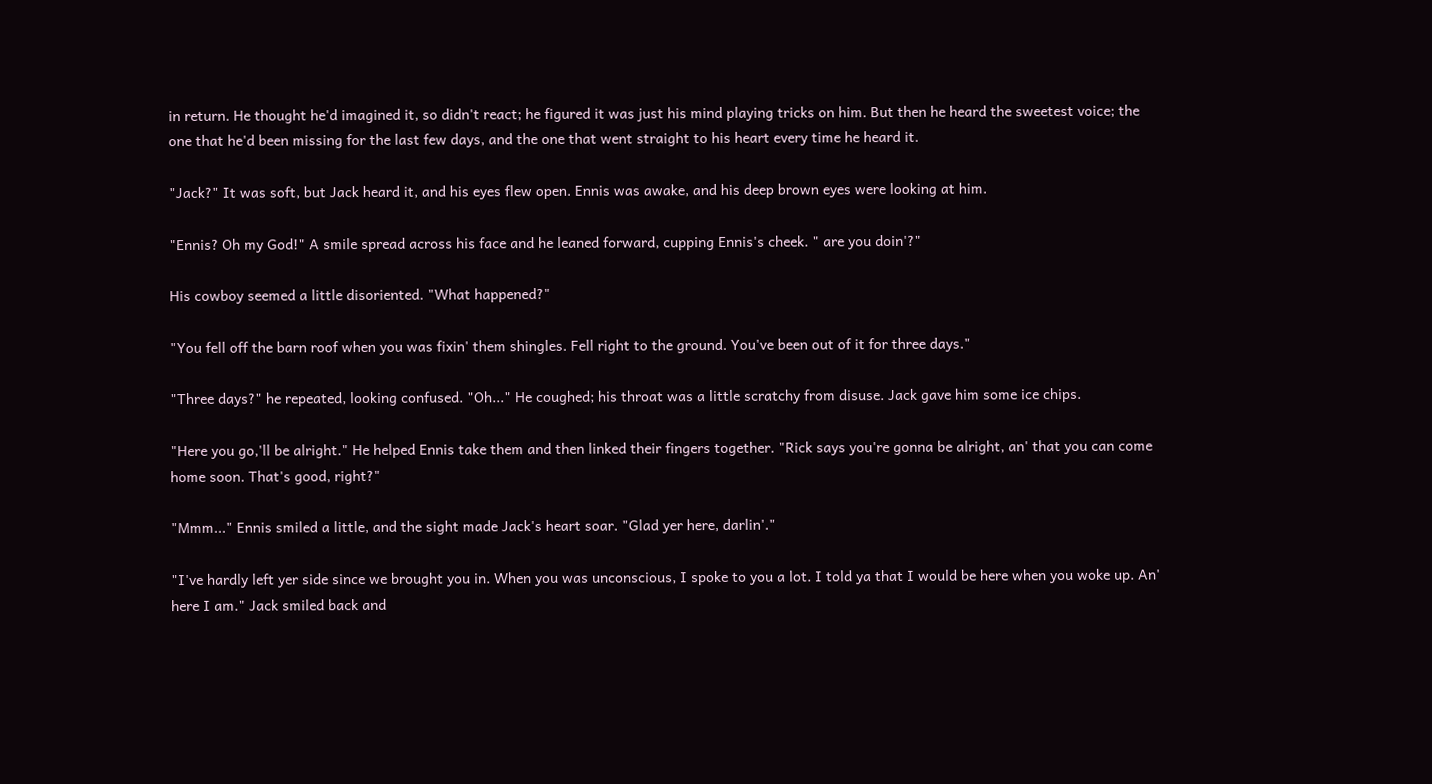in return. He thought he'd imagined it, so didn't react; he figured it was just his mind playing tricks on him. But then he heard the sweetest voice; the one that he'd been missing for the last few days, and the one that went straight to his heart every time he heard it.

"Jack?" It was soft, but Jack heard it, and his eyes flew open. Ennis was awake, and his deep brown eyes were looking at him.

"Ennis? Oh my God!" A smile spread across his face and he leaned forward, cupping Ennis's cheek. " are you doin'?"

His cowboy seemed a little disoriented. "What happened?"

"You fell off the barn roof when you was fixin' them shingles. Fell right to the ground. You've been out of it for three days."

"Three days?" he repeated, looking confused. "Oh..." He coughed; his throat was a little scratchy from disuse. Jack gave him some ice chips.

"Here you go,'ll be alright." He helped Ennis take them and then linked their fingers together. "Rick says you're gonna be alright, an' that you can come home soon. That's good, right?"

"Mmm..." Ennis smiled a little, and the sight made Jack's heart soar. "Glad yer here, darlin'."

"I've hardly left yer side since we brought you in. When you was unconscious, I spoke to you a lot. I told ya that I would be here when you woke up. An' here I am." Jack smiled back and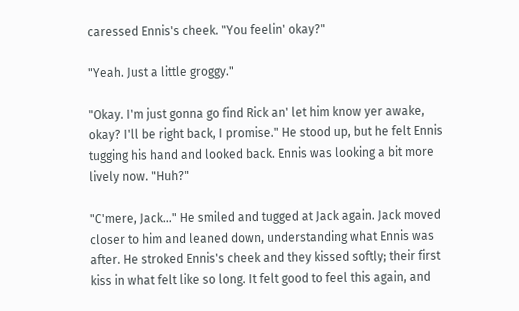caressed Ennis's cheek. "You feelin' okay?"

"Yeah. Just a little groggy."

"Okay. I'm just gonna go find Rick an' let him know yer awake, okay? I'll be right back, I promise." He stood up, but he felt Ennis tugging his hand and looked back. Ennis was looking a bit more lively now. "Huh?"

"C'mere, Jack..." He smiled and tugged at Jack again. Jack moved closer to him and leaned down, understanding what Ennis was after. He stroked Ennis's cheek and they kissed softly; their first kiss in what felt like so long. It felt good to feel this again, and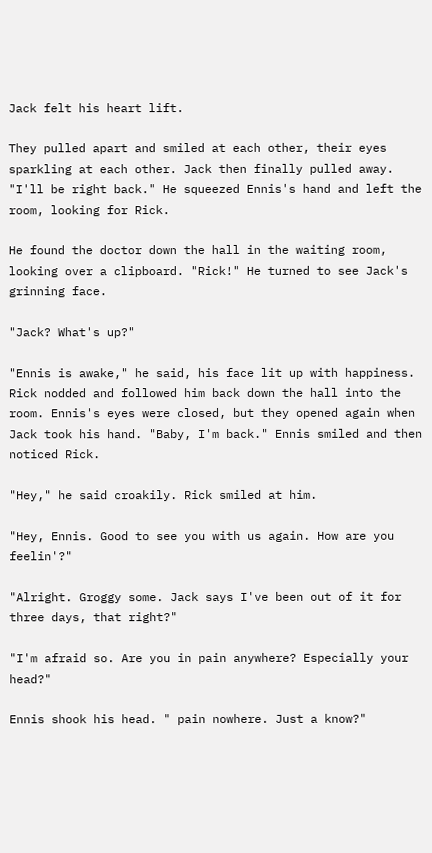Jack felt his heart lift.

They pulled apart and smiled at each other, their eyes sparkling at each other. Jack then finally pulled away. "I'll be right back." He squeezed Ennis's hand and left the room, looking for Rick.

He found the doctor down the hall in the waiting room, looking over a clipboard. "Rick!" He turned to see Jack's grinning face.

"Jack? What's up?"

"Ennis is awake," he said, his face lit up with happiness. Rick nodded and followed him back down the hall into the room. Ennis's eyes were closed, but they opened again when Jack took his hand. "Baby, I'm back." Ennis smiled and then noticed Rick.

"Hey," he said croakily. Rick smiled at him.

"Hey, Ennis. Good to see you with us again. How are you feelin'?"

"Alright. Groggy some. Jack says I've been out of it for three days, that right?"

"I'm afraid so. Are you in pain anywhere? Especially your head?"

Ennis shook his head. " pain nowhere. Just a know?"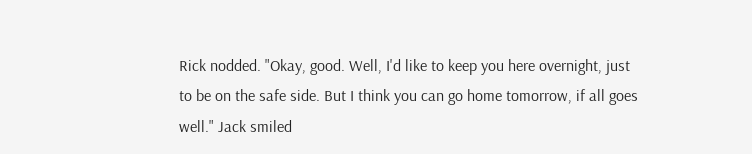Rick nodded. "Okay, good. Well, I'd like to keep you here overnight, just to be on the safe side. But I think you can go home tomorrow, if all goes well." Jack smiled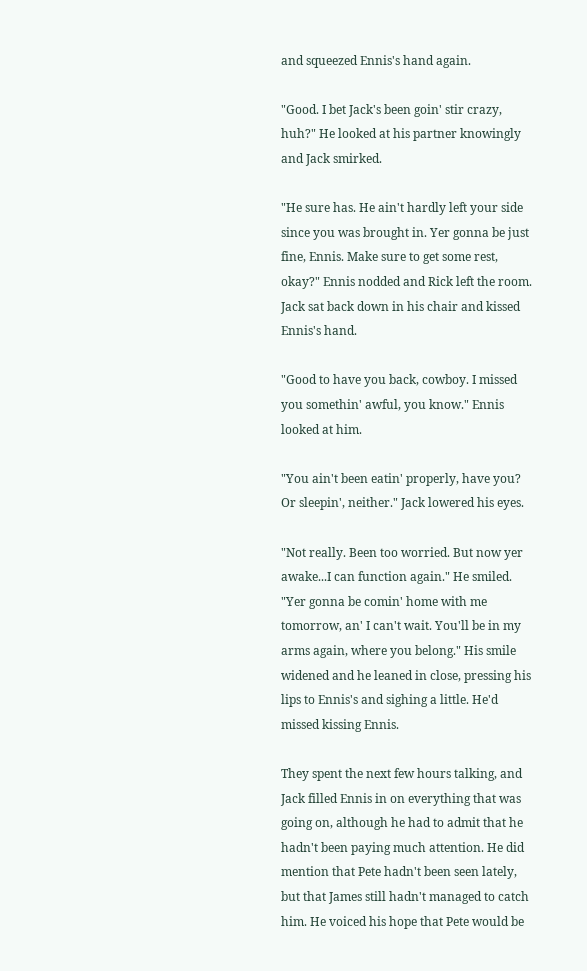and squeezed Ennis's hand again.

"Good. I bet Jack's been goin' stir crazy, huh?" He looked at his partner knowingly and Jack smirked.

"He sure has. He ain't hardly left your side since you was brought in. Yer gonna be just fine, Ennis. Make sure to get some rest, okay?" Ennis nodded and Rick left the room. Jack sat back down in his chair and kissed Ennis's hand.

"Good to have you back, cowboy. I missed you somethin' awful, you know." Ennis looked at him.

"You ain't been eatin' properly, have you? Or sleepin', neither." Jack lowered his eyes.

"Not really. Been too worried. But now yer awake...I can function again." He smiled. "Yer gonna be comin' home with me tomorrow, an' I can't wait. You'll be in my arms again, where you belong." His smile widened and he leaned in close, pressing his lips to Ennis's and sighing a little. He'd missed kissing Ennis.

They spent the next few hours talking, and Jack filled Ennis in on everything that was going on, although he had to admit that he hadn't been paying much attention. He did mention that Pete hadn't been seen lately, but that James still hadn't managed to catch him. He voiced his hope that Pete would be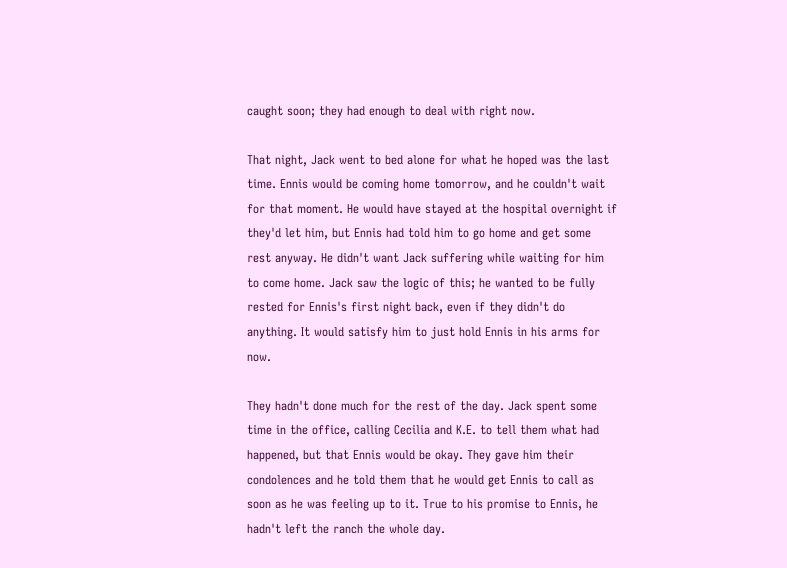caught soon; they had enough to deal with right now.

That night, Jack went to bed alone for what he hoped was the last time. Ennis would be coming home tomorrow, and he couldn't wait for that moment. He would have stayed at the hospital overnight if they'd let him, but Ennis had told him to go home and get some rest anyway. He didn't want Jack suffering while waiting for him to come home. Jack saw the logic of this; he wanted to be fully rested for Ennis's first night back, even if they didn't do anything. It would satisfy him to just hold Ennis in his arms for now.

They hadn't done much for the rest of the day. Jack spent some time in the office, calling Cecilia and K.E. to tell them what had happened, but that Ennis would be okay. They gave him their condolences and he told them that he would get Ennis to call as soon as he was feeling up to it. True to his promise to Ennis, he hadn't left the ranch the whole day.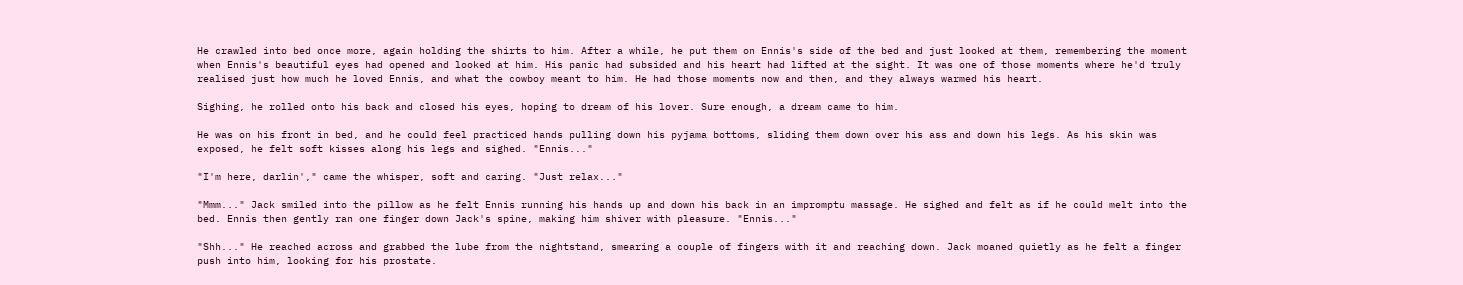He crawled into bed once more, again holding the shirts to him. After a while, he put them on Ennis's side of the bed and just looked at them, remembering the moment when Ennis's beautiful eyes had opened and looked at him. His panic had subsided and his heart had lifted at the sight. It was one of those moments where he'd truly realised just how much he loved Ennis, and what the cowboy meant to him. He had those moments now and then, and they always warmed his heart.

Sighing, he rolled onto his back and closed his eyes, hoping to dream of his lover. Sure enough, a dream came to him.

He was on his front in bed, and he could feel practiced hands pulling down his pyjama bottoms, sliding them down over his ass and down his legs. As his skin was exposed, he felt soft kisses along his legs and sighed. "Ennis..."

"I'm here, darlin'," came the whisper, soft and caring. "Just relax..."

"Mmm..." Jack smiled into the pillow as he felt Ennis running his hands up and down his back in an impromptu massage. He sighed and felt as if he could melt into the bed. Ennis then gently ran one finger down Jack's spine, making him shiver with pleasure. "Ennis..."

"Shh..." He reached across and grabbed the lube from the nightstand, smearing a couple of fingers with it and reaching down. Jack moaned quietly as he felt a finger push into him, looking for his prostate.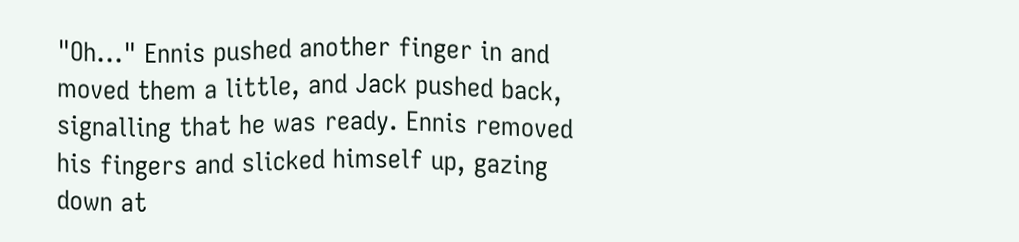"Oh..." Ennis pushed another finger in and moved them a little, and Jack pushed back, signalling that he was ready. Ennis removed his fingers and slicked himself up, gazing down at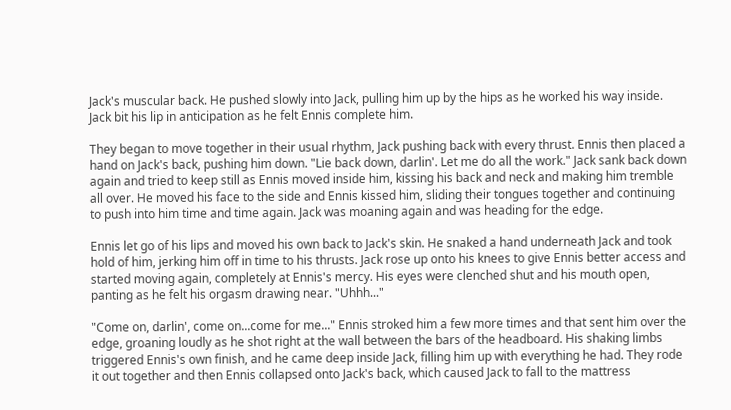Jack's muscular back. He pushed slowly into Jack, pulling him up by the hips as he worked his way inside. Jack bit his lip in anticipation as he felt Ennis complete him.

They began to move together in their usual rhythm, Jack pushing back with every thrust. Ennis then placed a hand on Jack's back, pushing him down. "Lie back down, darlin'. Let me do all the work." Jack sank back down again and tried to keep still as Ennis moved inside him, kissing his back and neck and making him tremble all over. He moved his face to the side and Ennis kissed him, sliding their tongues together and continuing to push into him time and time again. Jack was moaning again and was heading for the edge.

Ennis let go of his lips and moved his own back to Jack's skin. He snaked a hand underneath Jack and took hold of him, jerking him off in time to his thrusts. Jack rose up onto his knees to give Ennis better access and started moving again, completely at Ennis's mercy. His eyes were clenched shut and his mouth open, panting as he felt his orgasm drawing near. "Uhhh..."

"Come on, darlin', come on...come for me..." Ennis stroked him a few more times and that sent him over the edge, groaning loudly as he shot right at the wall between the bars of the headboard. His shaking limbs triggered Ennis's own finish, and he came deep inside Jack, filling him up with everything he had. They rode it out together and then Ennis collapsed onto Jack's back, which caused Jack to fall to the mattress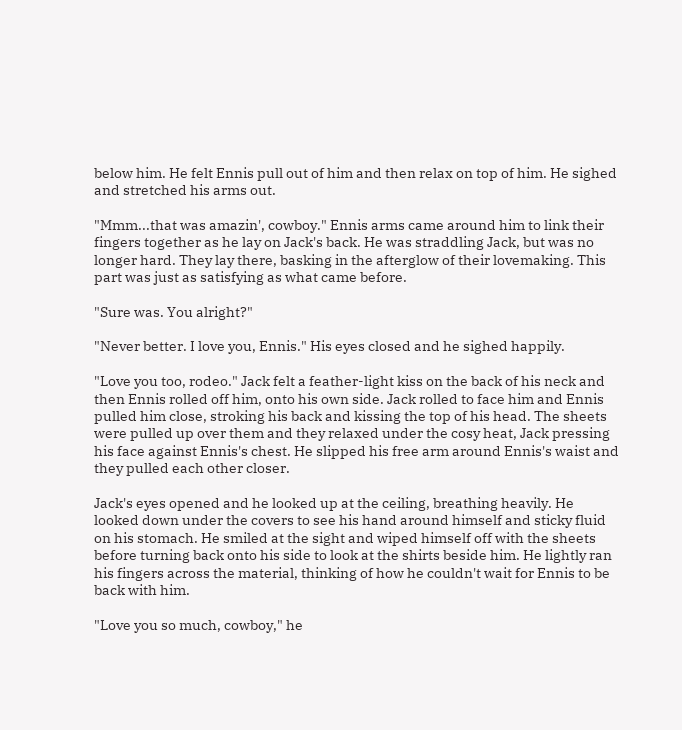below him. He felt Ennis pull out of him and then relax on top of him. He sighed and stretched his arms out.

"Mmm...that was amazin', cowboy." Ennis arms came around him to link their fingers together as he lay on Jack's back. He was straddling Jack, but was no longer hard. They lay there, basking in the afterglow of their lovemaking. This part was just as satisfying as what came before.

"Sure was. You alright?"

"Never better. I love you, Ennis." His eyes closed and he sighed happily.

"Love you too, rodeo." Jack felt a feather-light kiss on the back of his neck and then Ennis rolled off him, onto his own side. Jack rolled to face him and Ennis pulled him close, stroking his back and kissing the top of his head. The sheets were pulled up over them and they relaxed under the cosy heat, Jack pressing his face against Ennis's chest. He slipped his free arm around Ennis's waist and they pulled each other closer.

Jack's eyes opened and he looked up at the ceiling, breathing heavily. He looked down under the covers to see his hand around himself and sticky fluid on his stomach. He smiled at the sight and wiped himself off with the sheets before turning back onto his side to look at the shirts beside him. He lightly ran his fingers across the material, thinking of how he couldn't wait for Ennis to be back with him.

"Love you so much, cowboy," he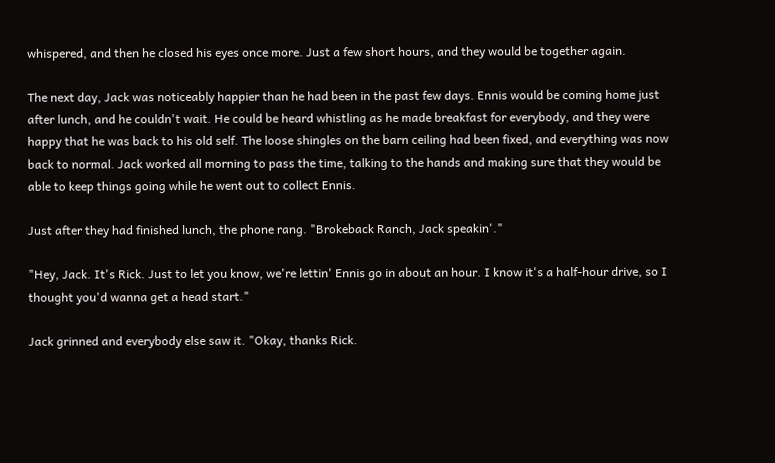whispered, and then he closed his eyes once more. Just a few short hours, and they would be together again.

The next day, Jack was noticeably happier than he had been in the past few days. Ennis would be coming home just after lunch, and he couldn't wait. He could be heard whistling as he made breakfast for everybody, and they were happy that he was back to his old self. The loose shingles on the barn ceiling had been fixed, and everything was now back to normal. Jack worked all morning to pass the time, talking to the hands and making sure that they would be able to keep things going while he went out to collect Ennis.

Just after they had finished lunch, the phone rang. "Brokeback Ranch, Jack speakin'."

"Hey, Jack. It's Rick. Just to let you know, we're lettin' Ennis go in about an hour. I know it's a half-hour drive, so I thought you'd wanna get a head start."

Jack grinned and everybody else saw it. "Okay, thanks Rick.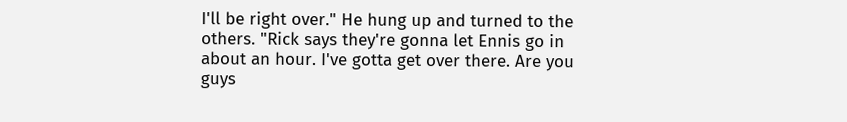I'll be right over." He hung up and turned to the others. "Rick says they're gonna let Ennis go in about an hour. I've gotta get over there. Are you guys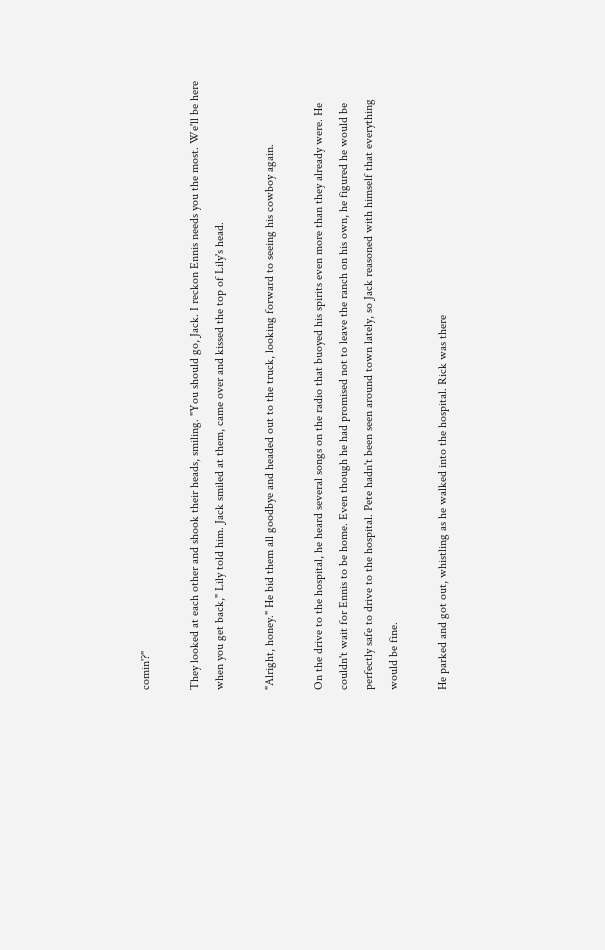comin'?"

They looked at each other and shook their heads, smiling. "You should go, Jack. I reckon Ennis needs you the most. We'll be here when you get back," Lily told him. Jack smiled at them, came over and kissed the top of Lily's head.

"Alright, honey." He bid them all goodbye and headed out to the truck, looking forward to seeing his cowboy again.

On the drive to the hospital, he heard several songs on the radio that buoyed his spirits even more than they already were. He couldn't wait for Ennis to be home. Even though he had promised not to leave the ranch on his own, he figured he would be perfectly safe to drive to the hospital. Pete hadn't been seen around town lately, so Jack reasoned with himself that everything would be fine.

He parked and got out, whistling as he walked into the hospital. Rick was there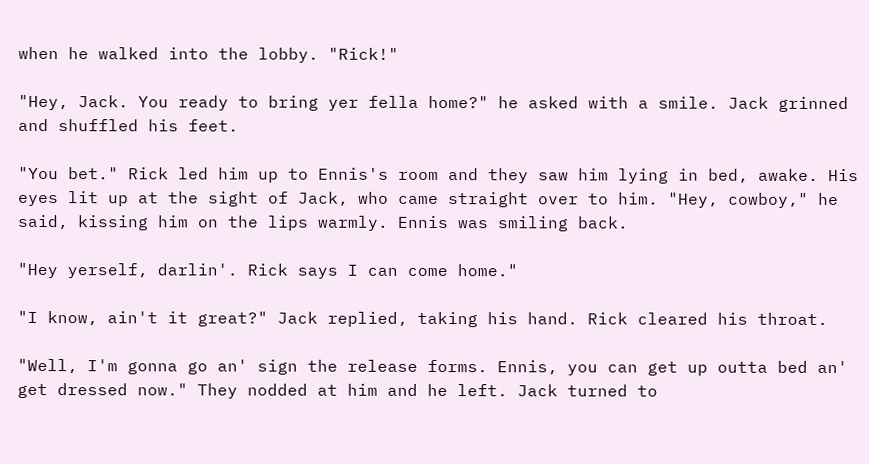when he walked into the lobby. "Rick!"

"Hey, Jack. You ready to bring yer fella home?" he asked with a smile. Jack grinned and shuffled his feet.

"You bet." Rick led him up to Ennis's room and they saw him lying in bed, awake. His eyes lit up at the sight of Jack, who came straight over to him. "Hey, cowboy," he said, kissing him on the lips warmly. Ennis was smiling back.

"Hey yerself, darlin'. Rick says I can come home."

"I know, ain't it great?" Jack replied, taking his hand. Rick cleared his throat.

"Well, I'm gonna go an' sign the release forms. Ennis, you can get up outta bed an' get dressed now." They nodded at him and he left. Jack turned to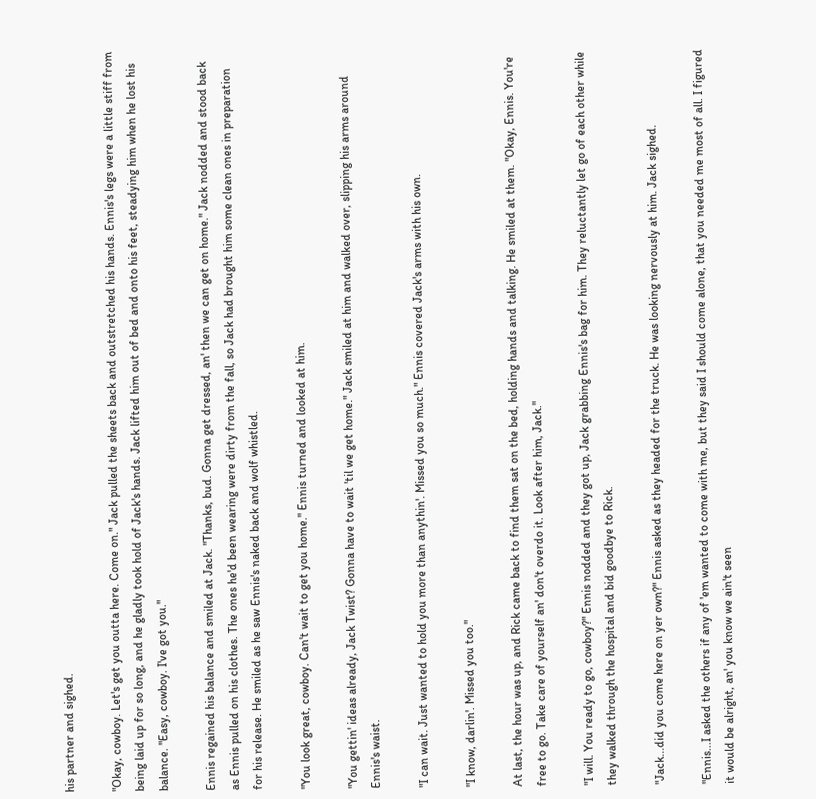his partner and sighed.

"Okay, cowboy. Let's get you outta here. Come on." Jack pulled the sheets back and outstretched his hands. Ennis's legs were a little stiff from being laid up for so long, and he gladly took hold of Jack's hands. Jack lifted him out of bed and onto his feet, steadying him when he lost his balance. "Easy, cowboy. I've got you."

Ennis regained his balance and smiled at Jack. "Thanks, bud. Gonna get dressed, an' then we can get on home." Jack nodded and stood back as Ennis pulled on his clothes. The ones he'd been wearing were dirty from the fall, so Jack had brought him some clean ones in preparation for his release. He smiled as he saw Ennis's naked back and wolf whistled.

"You look great, cowboy. Can't wait to get you home." Ennis turned and looked at him.

"You gettin' ideas already, Jack Twist? Gonna have to wait 'til we get home." Jack smiled at him and walked over, slipping his arms around Ennis's waist.

"I can wait. Just wanted to hold you more than anythin'. Missed you so much." Ennis covered Jack's arms with his own.

"I know, darlin'. Missed you too."

At last, the hour was up, and Rick came back to find them sat on the bed, holding hands and talking. He smiled at them. "Okay, Ennis. You're free to go. Take care of yourself an' don't overdo it. Look after him, Jack."

"I will. You ready to go, cowboy?" Ennis nodded and they got up, Jack grabbing Ennis's bag for him. They reluctantly let go of each other while they walked through the hospital and bid goodbye to Rick.

"Jack...did you come here on yer own?" Ennis asked as they headed for the truck. He was looking nervously at him. Jack sighed.

"Ennis...I asked the others if any of 'em wanted to come with me, but they said I should come alone, that you needed me most of all. I figured it would be alright, an' you know we ain't seen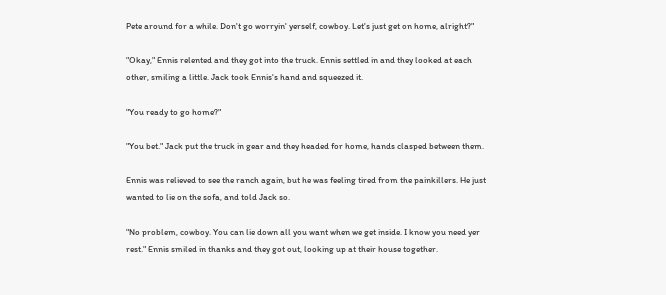Pete around for a while. Don't go worryin' yerself, cowboy. Let's just get on home, alright?"

"Okay," Ennis relented and they got into the truck. Ennis settled in and they looked at each other, smiling a little. Jack took Ennis's hand and squeezed it.

"You ready to go home?"

"You bet." Jack put the truck in gear and they headed for home, hands clasped between them.

Ennis was relieved to see the ranch again, but he was feeling tired from the painkillers. He just wanted to lie on the sofa, and told Jack so.

"No problem, cowboy. You can lie down all you want when we get inside. I know you need yer rest." Ennis smiled in thanks and they got out, looking up at their house together.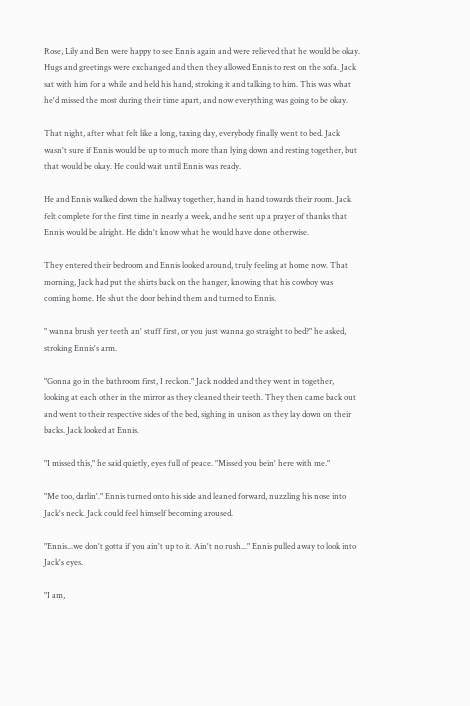Rose, Lily and Ben were happy to see Ennis again and were relieved that he would be okay. Hugs and greetings were exchanged and then they allowed Ennis to rest on the sofa. Jack sat with him for a while and held his hand, stroking it and talking to him. This was what he'd missed the most during their time apart, and now everything was going to be okay.

That night, after what felt like a long, taxing day, everybody finally went to bed. Jack wasn't sure if Ennis would be up to much more than lying down and resting together, but that would be okay. He could wait until Ennis was ready.

He and Ennis walked down the hallway together, hand in hand towards their room. Jack felt complete for the first time in nearly a week, and he sent up a prayer of thanks that Ennis would be alright. He didn't know what he would have done otherwise.

They entered their bedroom and Ennis looked around, truly feeling at home now. That morning, Jack had put the shirts back on the hanger, knowing that his cowboy was coming home. He shut the door behind them and turned to Ennis.

" wanna brush yer teeth an' stuff first, or you just wanna go straight to bed?" he asked, stroking Ennis's arm.

"Gonna go in the bathroom first, I reckon." Jack nodded and they went in together, looking at each other in the mirror as they cleaned their teeth. They then came back out and went to their respective sides of the bed, sighing in unison as they lay down on their backs. Jack looked at Ennis.

"I missed this," he said quietly, eyes full of peace. "Missed you bein' here with me."

"Me too, darlin'." Ennis turned onto his side and leaned forward, nuzzling his nose into Jack's neck. Jack could feel himself becoming aroused.

"Ennis...we don't gotta if you ain't up to it. Ain't no rush..." Ennis pulled away to look into Jack's eyes.

"I am,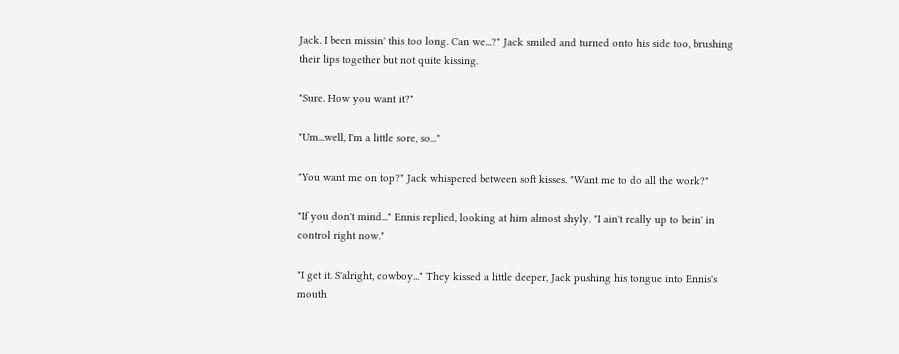Jack. I been missin' this too long. Can we...?" Jack smiled and turned onto his side too, brushing their lips together but not quite kissing.

"Sure. How you want it?"

"Um...well, I'm a little sore, so..."

"You want me on top?" Jack whispered between soft kisses. "Want me to do all the work?"

"If you don't mind..." Ennis replied, looking at him almost shyly. "I ain't really up to bein' in control right now."

"I get it. S'alright, cowboy..." They kissed a little deeper, Jack pushing his tongue into Ennis's mouth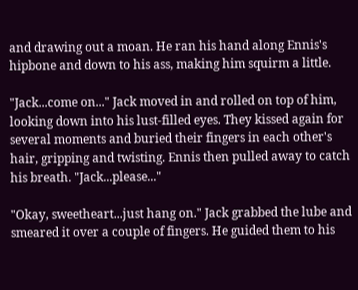and drawing out a moan. He ran his hand along Ennis's hipbone and down to his ass, making him squirm a little.

"Jack...come on..." Jack moved in and rolled on top of him, looking down into his lust-filled eyes. They kissed again for several moments and buried their fingers in each other's hair, gripping and twisting. Ennis then pulled away to catch his breath. "Jack...please..."

"Okay, sweetheart...just hang on." Jack grabbed the lube and smeared it over a couple of fingers. He guided them to his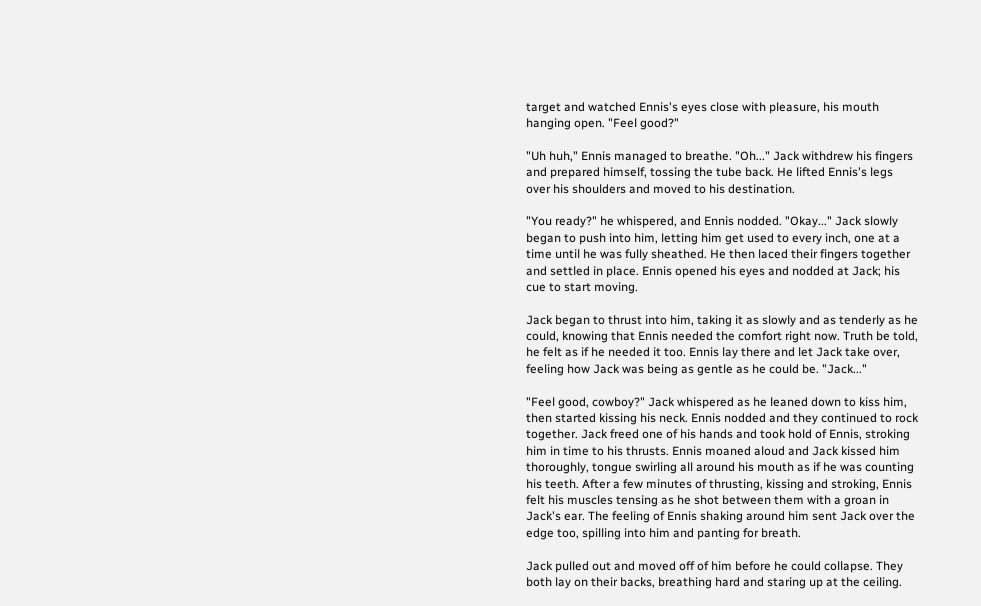target and watched Ennis's eyes close with pleasure, his mouth hanging open. "Feel good?"

"Uh huh," Ennis managed to breathe. "Oh..." Jack withdrew his fingers and prepared himself, tossing the tube back. He lifted Ennis's legs over his shoulders and moved to his destination.

"You ready?" he whispered, and Ennis nodded. "Okay..." Jack slowly began to push into him, letting him get used to every inch, one at a time until he was fully sheathed. He then laced their fingers together and settled in place. Ennis opened his eyes and nodded at Jack; his cue to start moving.

Jack began to thrust into him, taking it as slowly and as tenderly as he could, knowing that Ennis needed the comfort right now. Truth be told, he felt as if he needed it too. Ennis lay there and let Jack take over, feeling how Jack was being as gentle as he could be. "Jack..."

"Feel good, cowboy?" Jack whispered as he leaned down to kiss him, then started kissing his neck. Ennis nodded and they continued to rock together. Jack freed one of his hands and took hold of Ennis, stroking him in time to his thrusts. Ennis moaned aloud and Jack kissed him thoroughly, tongue swirling all around his mouth as if he was counting his teeth. After a few minutes of thrusting, kissing and stroking, Ennis felt his muscles tensing as he shot between them with a groan in Jack's ear. The feeling of Ennis shaking around him sent Jack over the edge too, spilling into him and panting for breath.

Jack pulled out and moved off of him before he could collapse. They both lay on their backs, breathing hard and staring up at the ceiling.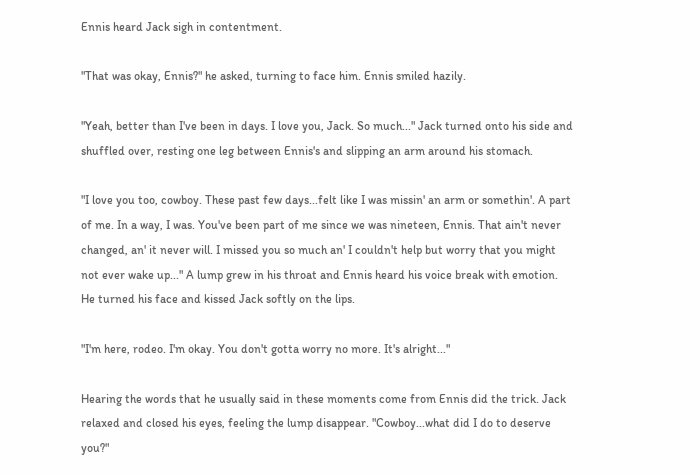Ennis heard Jack sigh in contentment.

"That was okay, Ennis?" he asked, turning to face him. Ennis smiled hazily.

"Yeah, better than I've been in days. I love you, Jack. So much..." Jack turned onto his side and shuffled over, resting one leg between Ennis's and slipping an arm around his stomach.

"I love you too, cowboy. These past few days...felt like I was missin' an arm or somethin'. A part of me. In a way, I was. You've been part of me since we was nineteen, Ennis. That ain't never changed, an' it never will. I missed you so much an' I couldn't help but worry that you might not ever wake up..." A lump grew in his throat and Ennis heard his voice break with emotion. He turned his face and kissed Jack softly on the lips.

"I'm here, rodeo. I'm okay. You don't gotta worry no more. It's alright..."

Hearing the words that he usually said in these moments come from Ennis did the trick. Jack relaxed and closed his eyes, feeling the lump disappear. "Cowboy...what did I do to deserve you?"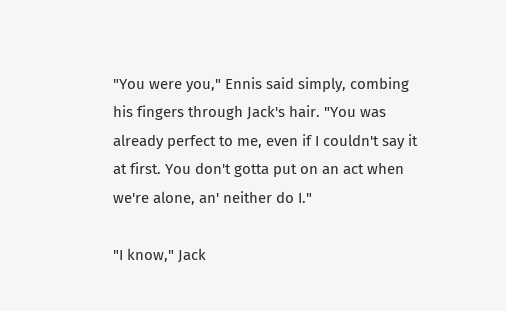"You were you," Ennis said simply, combing his fingers through Jack's hair. "You was already perfect to me, even if I couldn't say it at first. You don't gotta put on an act when we're alone, an' neither do I."

"I know," Jack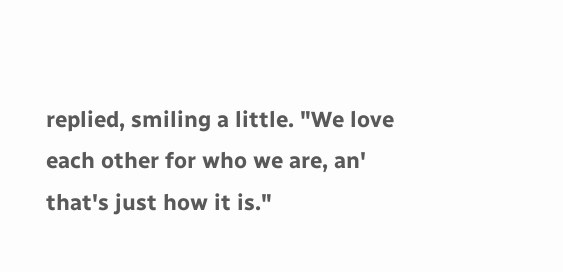replied, smiling a little. "We love each other for who we are, an' that's just how it is."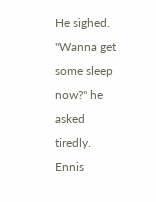He sighed. "Wanna get some sleep now?" he asked tiredly. Ennis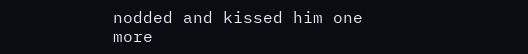nodded and kissed him one more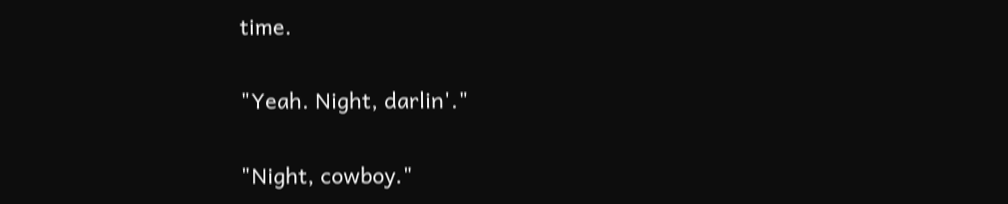time.

"Yeah. Night, darlin'."

"Night, cowboy."